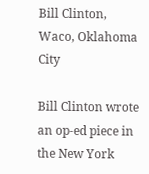Bill Clinton, Waco, Oklahoma City

Bill Clinton wrote an op-ed piece in the New York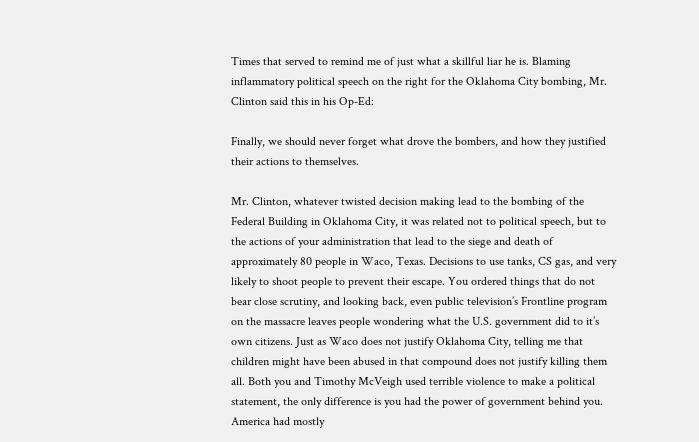Times that served to remind me of just what a skillful liar he is. Blaming inflammatory political speech on the right for the Oklahoma City bombing, Mr. Clinton said this in his Op-Ed:

Finally, we should never forget what drove the bombers, and how they justified their actions to themselves.

Mr. Clinton, whatever twisted decision making lead to the bombing of the Federal Building in Oklahoma City, it was related not to political speech, but to the actions of your administration that lead to the siege and death of approximately 80 people in Waco, Texas. Decisions to use tanks, CS gas, and very likely to shoot people to prevent their escape. You ordered things that do not bear close scrutiny, and looking back, even public television’s Frontline program on the massacre leaves people wondering what the U.S. government did to it’s own citizens. Just as Waco does not justify Oklahoma City, telling me that children might have been abused in that compound does not justify killing them all. Both you and Timothy McVeigh used terrible violence to make a political statement, the only difference is you had the power of government behind you. America had mostly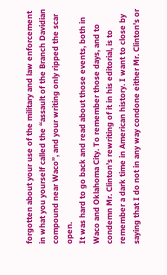forgotten about your use of the military and law enforcement in what you yourself called the “assault of the Branch Davidian compound near Waco”, and your writing only ripped the scar open.
It was hard to go back and read about those events, both in Waco and Oklahoma City. To remember those days, and to condemn Mr. Clinton’s rewriting of it in his editorial, is to remember a dark time in American history. I want to close by saying that I do not in any way condone either Mr. Clinton’s or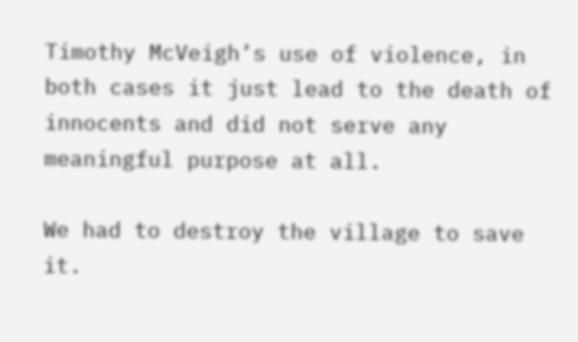Timothy McVeigh’s use of violence, in both cases it just lead to the death of innocents and did not serve any meaningful purpose at all.

We had to destroy the village to save it.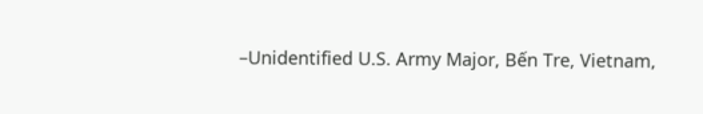–Unidentified U.S. Army Major, Bến Tre, Vietnam,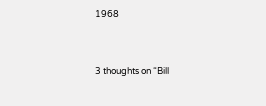1968


3 thoughts on “Bill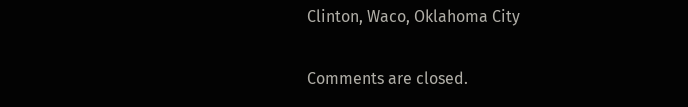Clinton, Waco, Oklahoma City

Comments are closed.